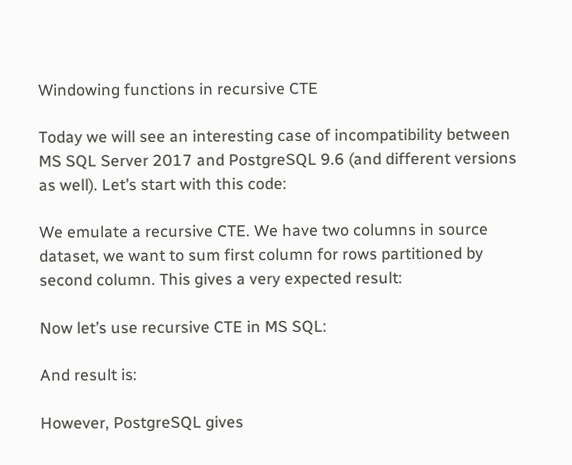Windowing functions in recursive CTE

Today we will see an interesting case of incompatibility between MS SQL Server 2017 and PostgreSQL 9.6 (and different versions as well). Let’s start with this code:

We emulate a recursive CTE. We have two columns in source dataset, we want to sum first column for rows partitioned by second column. This gives a very expected result:

Now let’s use recursive CTE in MS SQL:

And result is:

However, PostgreSQL gives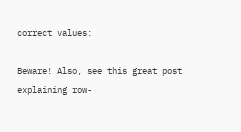correct values:

Beware! Also, see this great post explaining row-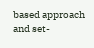based approach and set-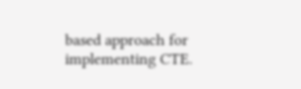based approach for implementing CTE.